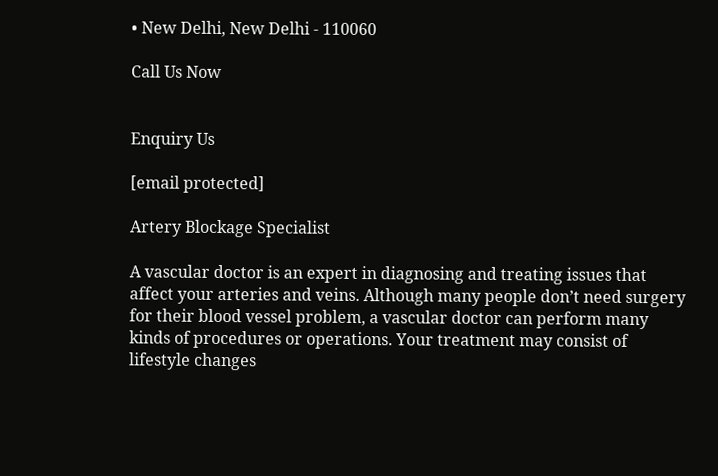• New Delhi, New Delhi - 110060

Call Us Now


Enquiry Us

[email protected]

Artery Blockage Specialist

A vascular doctor is an expert in diagnosing and treating issues that affect your arteries and veins. Although many people don’t need surgery for their blood vessel problem, a vascular doctor can perform many kinds of procedures or operations. Your treatment may consist of lifestyle changes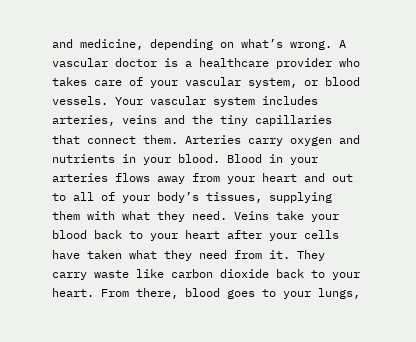and medicine, depending on what’s wrong. A vascular doctor is a healthcare provider who takes care of your vascular system, or blood vessels. Your vascular system includes arteries, veins and the tiny capillaries that connect them. Arteries carry oxygen and nutrients in your blood. Blood in your arteries flows away from your heart and out to all of your body’s tissues, supplying them with what they need. Veins take your blood back to your heart after your cells have taken what they need from it. They carry waste like carbon dioxide back to your heart. From there, blood goes to your lungs,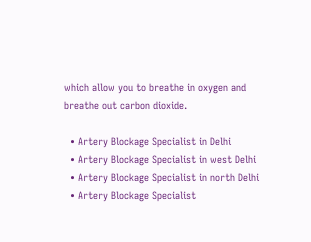which allow you to breathe in oxygen and breathe out carbon dioxide.

  • Artery Blockage Specialist in Delhi
  • Artery Blockage Specialist in west Delhi
  • Artery Blockage Specialist in north Delhi
  • Artery Blockage Specialist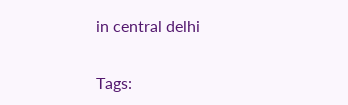in central delhi


Tags: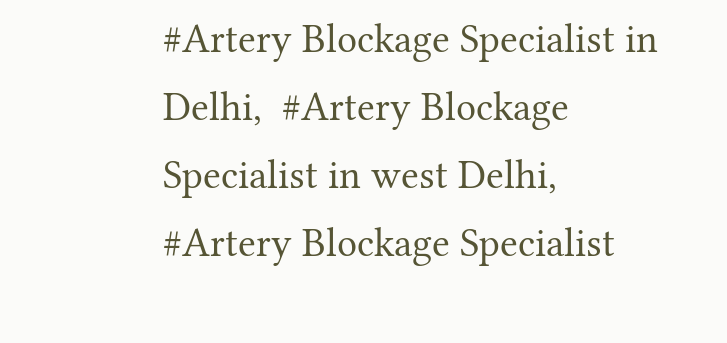#Artery Blockage Specialist in Delhi,  #Artery Blockage Specialist in west Delhi,  #Artery Blockage Specialist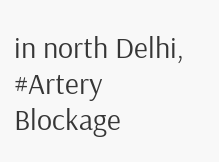in north Delhi,  #Artery Blockage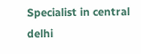Specialist in central delhi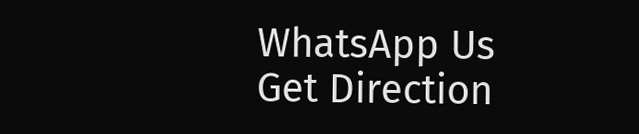WhatsApp Us
Get Direction